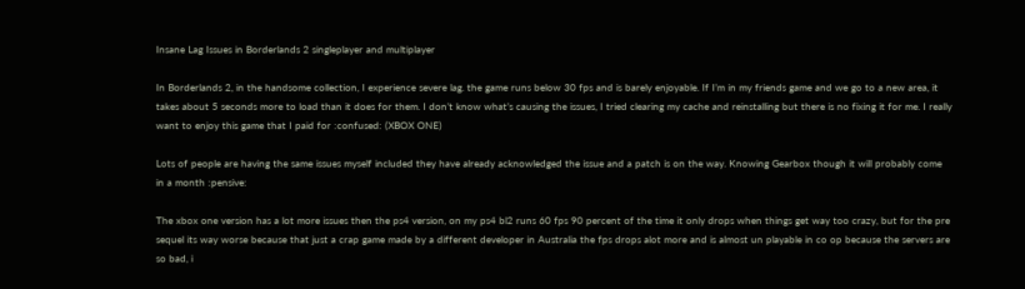Insane Lag Issues in Borderlands 2 singleplayer and multiplayer

In Borderlands 2, in the handsome collection, I experience severe lag. the game runs below 30 fps and is barely enjoyable. If I’m in my friends game and we go to a new area, it takes about 5 seconds more to load than it does for them. I don’t know what’s causing the issues, I tried clearing my cache and reinstalling but there is no fixing it for me. I really want to enjoy this game that I paid for :confused: (XBOX ONE)

Lots of people are having the same issues myself included they have already acknowledged the issue and a patch is on the way. Knowing Gearbox though it will probably come in a month :pensive:

The xbox one version has a lot more issues then the ps4 version, on my ps4 bl2 runs 60 fps 90 percent of the time it only drops when things get way too crazy, but for the pre sequel its way worse because that just a crap game made by a different developer in Australia the fps drops alot more and is almost un playable in co op because the servers are so bad, i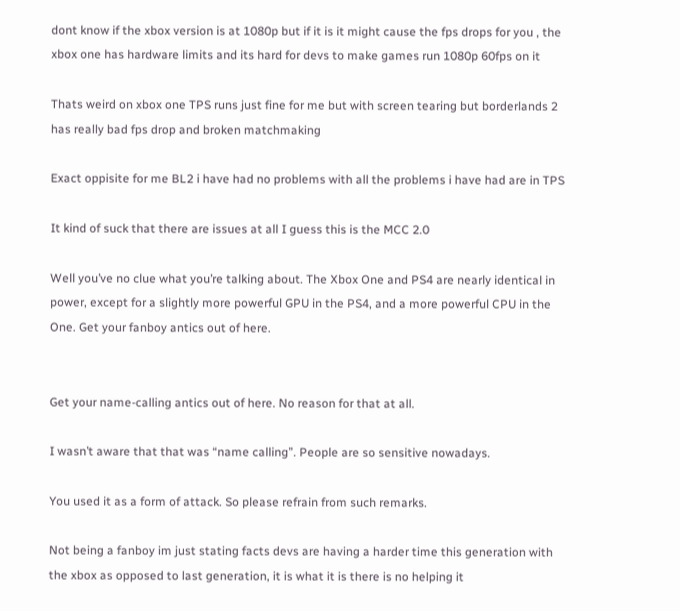dont know if the xbox version is at 1080p but if it is it might cause the fps drops for you , the xbox one has hardware limits and its hard for devs to make games run 1080p 60fps on it

Thats weird on xbox one TPS runs just fine for me but with screen tearing but borderlands 2 has really bad fps drop and broken matchmaking

Exact oppisite for me BL2 i have had no problems with all the problems i have had are in TPS

It kind of suck that there are issues at all I guess this is the MCC 2.0

Well you’ve no clue what you’re talking about. The Xbox One and PS4 are nearly identical in power, except for a slightly more powerful GPU in the PS4, and a more powerful CPU in the One. Get your fanboy antics out of here.


Get your name-calling antics out of here. No reason for that at all.

I wasn’t aware that that was “name calling”. People are so sensitive nowadays.

You used it as a form of attack. So please refrain from such remarks.

Not being a fanboy im just stating facts devs are having a harder time this generation with the xbox as opposed to last generation, it is what it is there is no helping it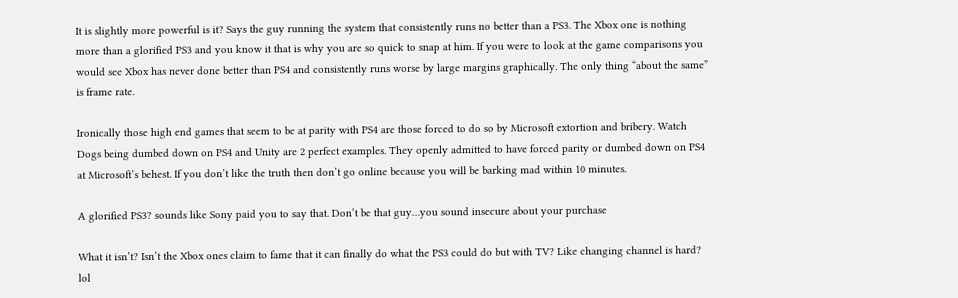It is slightly more powerful is it? Says the guy running the system that consistently runs no better than a PS3. The Xbox one is nothing more than a glorified PS3 and you know it that is why you are so quick to snap at him. If you were to look at the game comparisons you would see Xbox has never done better than PS4 and consistently runs worse by large margins graphically. The only thing “about the same” is frame rate.

Ironically those high end games that seem to be at parity with PS4 are those forced to do so by Microsoft extortion and bribery. Watch Dogs being dumbed down on PS4 and Unity are 2 perfect examples. They openly admitted to have forced parity or dumbed down on PS4 at Microsoft’s behest. If you don’t like the truth then don’t go online because you will be barking mad within 10 minutes.

A glorified PS3? sounds like Sony paid you to say that. Don’t be that guy…you sound insecure about your purchase

What it isn’t? Isn’t the Xbox ones claim to fame that it can finally do what the PS3 could do but with TV? Like changing channel is hard? lol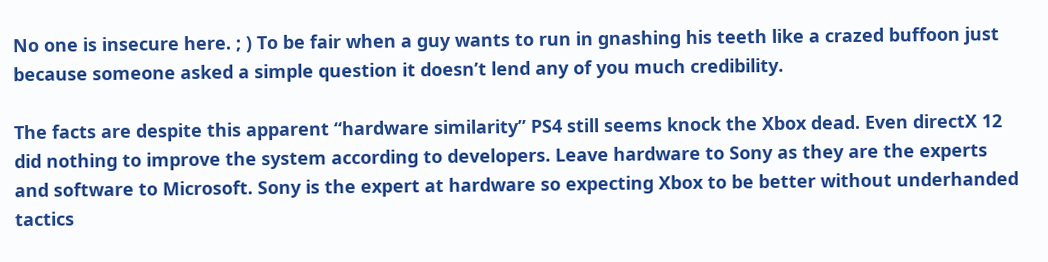No one is insecure here. ; ) To be fair when a guy wants to run in gnashing his teeth like a crazed buffoon just because someone asked a simple question it doesn’t lend any of you much credibility.

The facts are despite this apparent “hardware similarity” PS4 still seems knock the Xbox dead. Even directX 12 did nothing to improve the system according to developers. Leave hardware to Sony as they are the experts and software to Microsoft. Sony is the expert at hardware so expecting Xbox to be better without underhanded tactics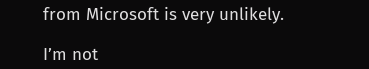from Microsoft is very unlikely.

I’m not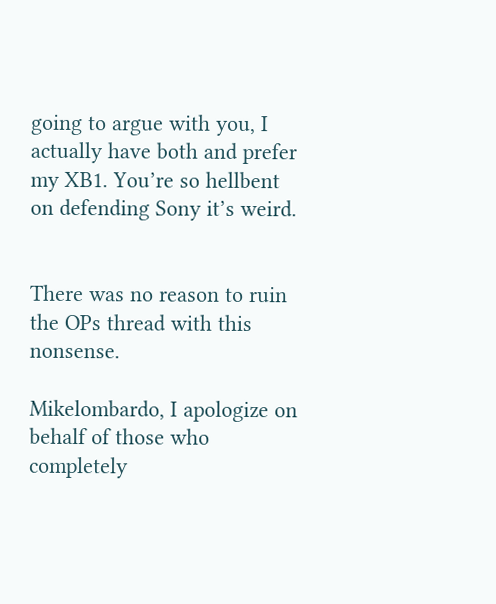going to argue with you, I actually have both and prefer my XB1. You’re so hellbent on defending Sony it’s weird.


There was no reason to ruin the OPs thread with this nonsense.

Mikelombardo, I apologize on behalf of those who completely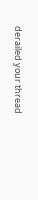derailed your thread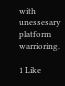with unessesary platform warrioring.

1 Like